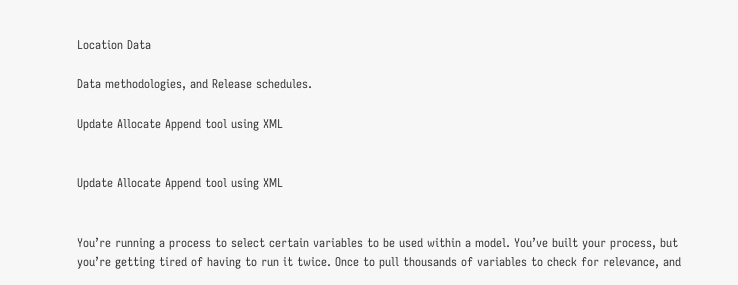Location Data

Data methodologies, and Release schedules.

Update Allocate Append tool using XML


Update Allocate Append tool using XML


You’re running a process to select certain variables to be used within a model. You’ve built your process, but you’re getting tired of having to run it twice. Once to pull thousands of variables to check for relevance, and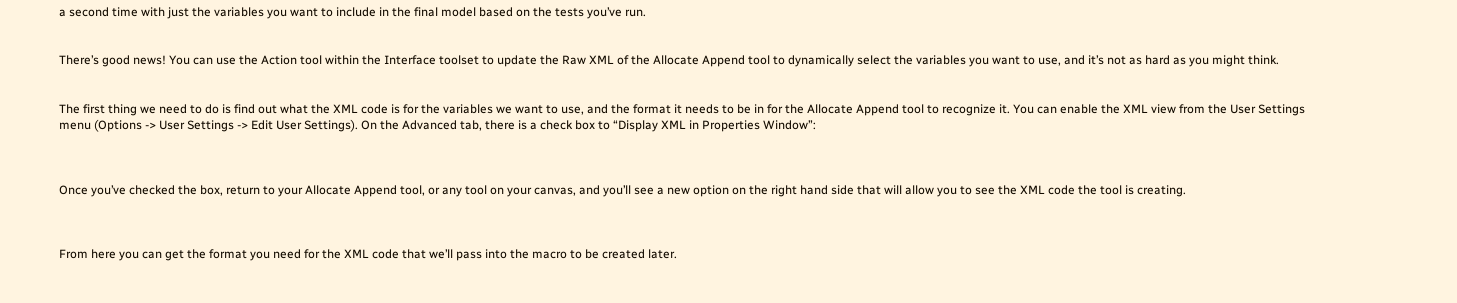a second time with just the variables you want to include in the final model based on the tests you’ve run.


There’s good news! You can use the Action tool within the Interface toolset to update the Raw XML of the Allocate Append tool to dynamically select the variables you want to use, and it’s not as hard as you might think.


The first thing we need to do is find out what the XML code is for the variables we want to use, and the format it needs to be in for the Allocate Append tool to recognize it. You can enable the XML view from the User Settings menu (Options -> User Settings -> Edit User Settings). On the Advanced tab, there is a check box to “Display XML in Properties Window”:



Once you’ve checked the box, return to your Allocate Append tool, or any tool on your canvas, and you’ll see a new option on the right hand side that will allow you to see the XML code the tool is creating.



From here you can get the format you need for the XML code that we’ll pass into the macro to be created later.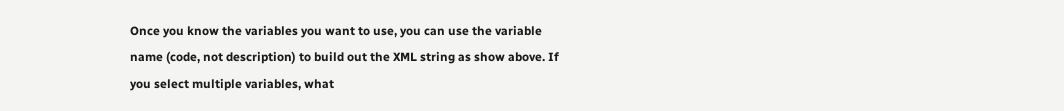Once you know the variables you want to use, you can use the variable name (code, not description) to build out the XML string as show above. If you select multiple variables, what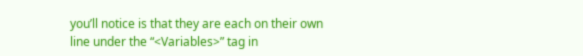you’ll notice is that they are each on their own line under the “<Variables>” tag in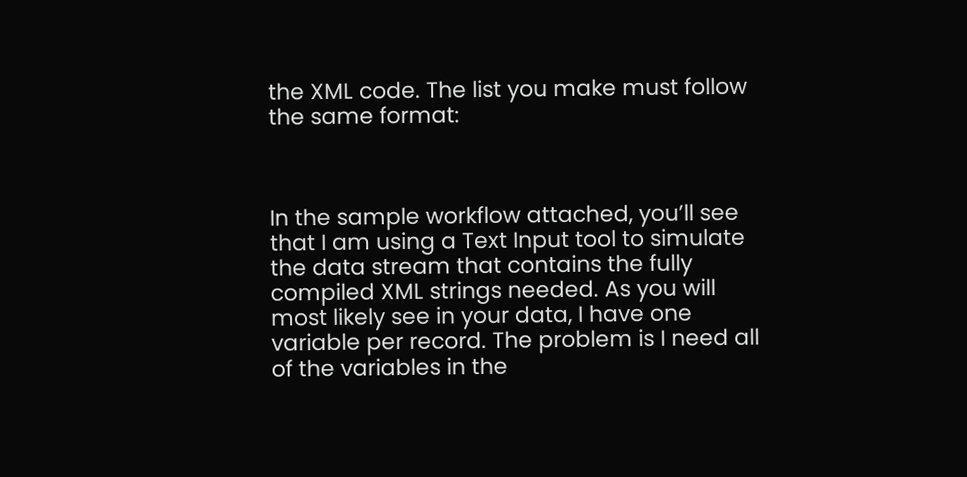the XML code. The list you make must follow the same format:



In the sample workflow attached, you’ll see that I am using a Text Input tool to simulate the data stream that contains the fully compiled XML strings needed. As you will most likely see in your data, I have one variable per record. The problem is I need all of the variables in the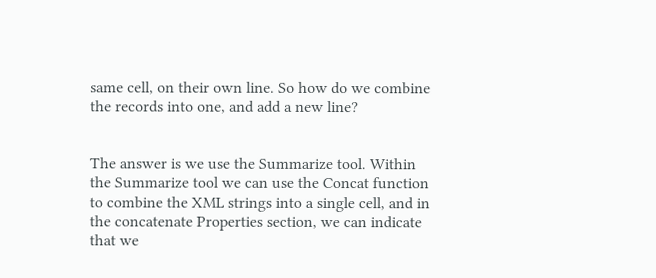same cell, on their own line. So how do we combine the records into one, and add a new line?


The answer is we use the Summarize tool. Within the Summarize tool we can use the Concat function to combine the XML strings into a single cell, and in the concatenate Properties section, we can indicate that we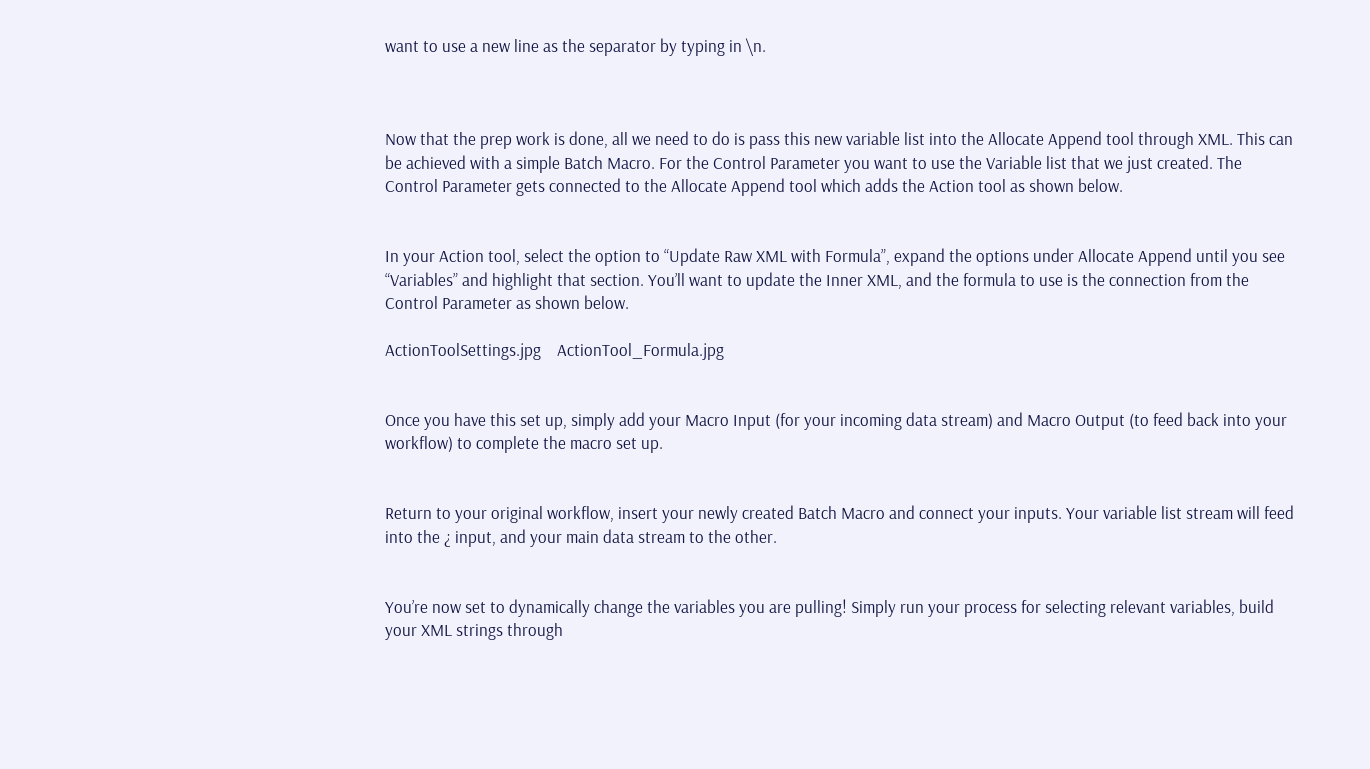want to use a new line as the separator by typing in \n.



Now that the prep work is done, all we need to do is pass this new variable list into the Allocate Append tool through XML. This can be achieved with a simple Batch Macro. For the Control Parameter you want to use the Variable list that we just created. The Control Parameter gets connected to the Allocate Append tool which adds the Action tool as shown below.


In your Action tool, select the option to “Update Raw XML with Formula”, expand the options under Allocate Append until you see “Variables” and highlight that section. You’ll want to update the Inner XML, and the formula to use is the connection from the Control Parameter as shown below.

ActionToolSettings.jpg    ActionTool_Formula.jpg


Once you have this set up, simply add your Macro Input (for your incoming data stream) and Macro Output (to feed back into your workflow) to complete the macro set up.


Return to your original workflow, insert your newly created Batch Macro and connect your inputs. Your variable list stream will feed into the ¿ input, and your main data stream to the other.


You’re now set to dynamically change the variables you are pulling! Simply run your process for selecting relevant variables, build your XML strings through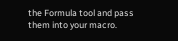the Formula tool and pass them into your macro.